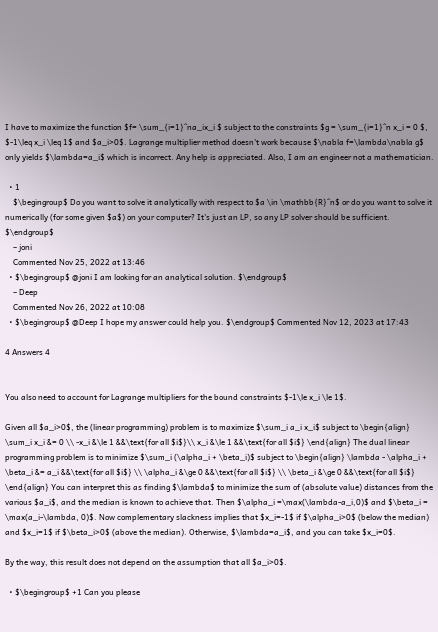I have to maximize the function $f= \sum_{i=1}^na_ix_i $ subject to the constraints $g = \sum_{i=1}^n x_i = 0 $, $-1\leq x_i \leq 1$ and $a_i>0$. Lagrange multiplier method doesn't work because $\nabla f=\lambda\nabla g$ only yields $\lambda=a_i$ which is incorrect. Any help is appreciated. Also, I am an engineer not a mathematician.

  • 1
    $\begingroup$ Do you want to solve it analytically with respect to $a \in \mathbb{R}^n$ or do you want to solve it numerically (for some given $a$) on your computer? It's just an LP, so any LP solver should be sufficient. $\endgroup$
    – joni
    Commented Nov 25, 2022 at 13:46
  • $\begingroup$ @joni I am looking for an analytical solution. $\endgroup$
    – Deep
    Commented Nov 26, 2022 at 10:08
  • $\begingroup$ @Deep I hope my answer could help you. $\endgroup$ Commented Nov 12, 2023 at 17:43

4 Answers 4


You also need to account for Lagrange multipliers for the bound constraints $-1\le x_i \le 1$.

Given all $a_i>0$, the (linear programming) problem is to maximize $\sum_i a_i x_i$ subject to \begin{align} \sum_i x_i &= 0 \\ -x_i &\le 1 &&\text{for all $i$}\\ x_i &\le 1 &&\text{for all $i$} \end{align} The dual linear programming problem is to minimize $\sum_i (\alpha_i + \beta_i)$ subject to \begin{align} \lambda - \alpha_i + \beta_i &= a_i &&\text{for all $i$} \\ \alpha_i &\ge 0 &&\text{for all $i$} \\ \beta_i &\ge 0 &&\text{for all $i$} \end{align} You can interpret this as finding $\lambda$ to minimize the sum of (absolute value) distances from the various $a_i$, and the median is known to achieve that. Then $\alpha_i =\max(\lambda-a_i,0)$ and $\beta_i = \max(a_i-\lambda, 0)$. Now complementary slackness implies that $x_i=-1$ if $\alpha_i>0$ (below the median) and $x_i=1$ if $\beta_i>0$ (above the median). Otherwise, $\lambda=a_i$, and you can take $x_i=0$.

By the way, this result does not depend on the assumption that all $a_i>0$.

  • $\begingroup$ +1 Can you please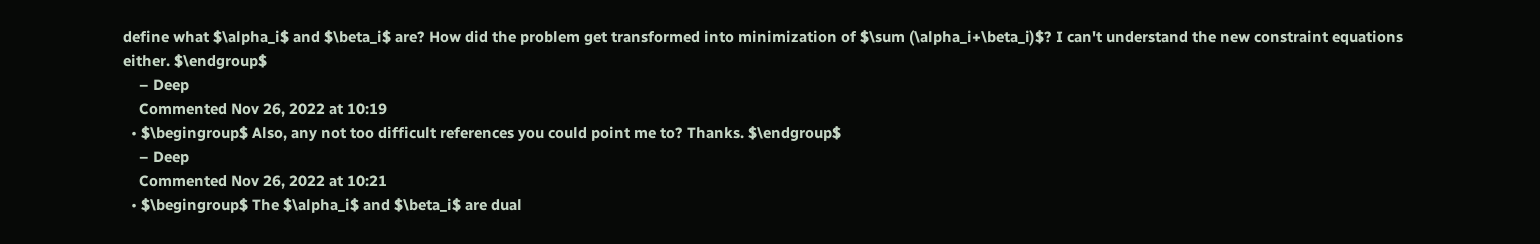define what $\alpha_i$ and $\beta_i$ are? How did the problem get transformed into minimization of $\sum (\alpha_i+\beta_i)$? I can't understand the new constraint equations either. $\endgroup$
    – Deep
    Commented Nov 26, 2022 at 10:19
  • $\begingroup$ Also, any not too difficult references you could point me to? Thanks. $\endgroup$
    – Deep
    Commented Nov 26, 2022 at 10:21
  • $\begingroup$ The $\alpha_i$ and $\beta_i$ are dual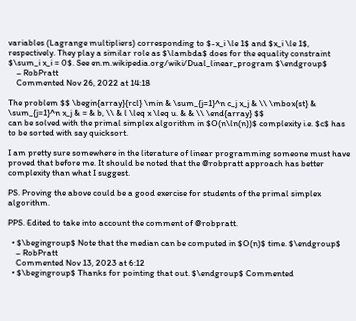variables (Lagrange multipliers) corresponding to $-x_i \le 1$ and $x_i \le 1$, respectively. They play a similar role as $\lambda$ does for the equality constraint $\sum_i x_i = 0$. See en.m.wikipedia.org/wiki/Dual_linear_program $\endgroup$
    – RobPratt
    Commented Nov 26, 2022 at 14:18

The problem $$ \begin{array}{rcl} \min & \sum_{j=1}^n c_j x_j & \\ \mbox{st} & \sum_{j=1}^n x_j & = & b, \\ & l \leq x \leq u. & & \\ \end{array} $$
can be solved with the primal simplex algorithm in $O(n\ln(n))$ complexity i.e. $c$ has to be sorted with say quicksort.

I am pretty sure somewhere in the literature of linear programming someone must have proved that before me. It should be noted that the @robpratt approach has better complexity than what I suggest.

PS. Proving the above could be a good exercise for students of the primal simplex algorithm.

PPS. Edited to take into account the comment of @robpratt.

  • $\begingroup$ Note that the median can be computed in $O(n)$ time. $\endgroup$
    – RobPratt
    Commented Nov 13, 2023 at 6:12
  • $\begingroup$ Thanks for pointing that out. $\endgroup$ Commented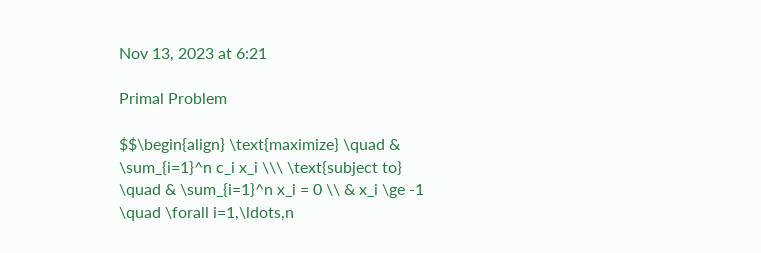Nov 13, 2023 at 6:21

Primal Problem

$$\begin{align} \text{maximize} \quad & \sum_{i=1}^n c_i x_i \\\ \text{subject to} \quad & \sum_{i=1}^n x_i = 0 \\ & x_i \ge -1 \quad \forall i=1,\ldots,n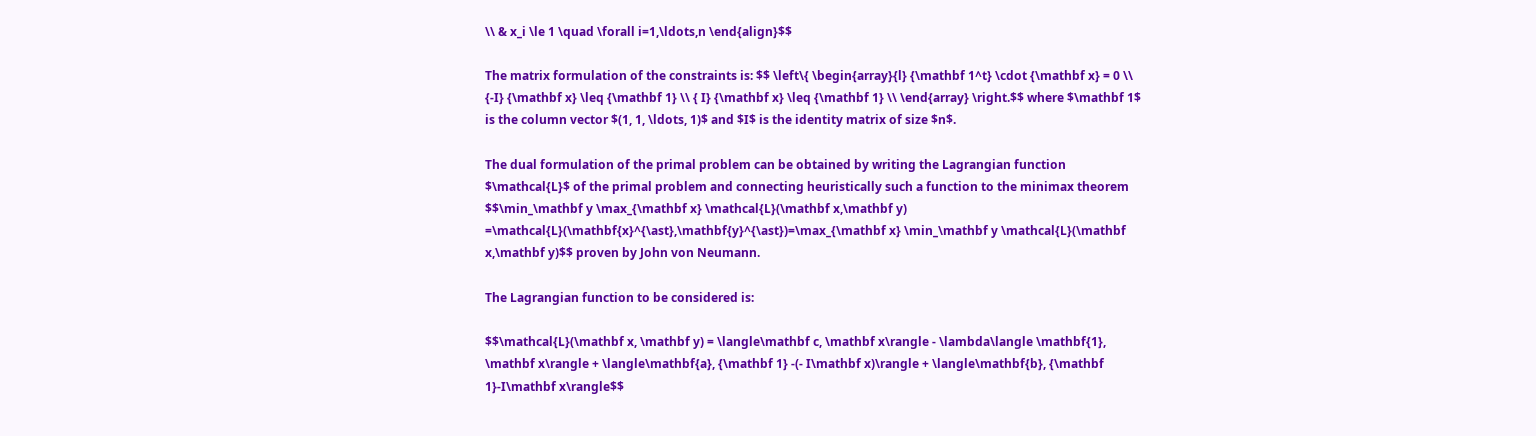\\ & x_i \le 1 \quad \forall i=1,\ldots,n \end{align}$$

The matrix formulation of the constraints is: $$ \left\{ \begin{array}{l} {\mathbf 1^t} \cdot {\mathbf x} = 0 \\ {-I} {\mathbf x} \leq {\mathbf 1} \\ { I} {\mathbf x} \leq {\mathbf 1} \\ \end{array} \right.$$ where $\mathbf 1$ is the column vector $(1, 1, \ldots, 1)$ and $I$ is the identity matrix of size $n$.

The dual formulation of the primal problem can be obtained by writing the Lagrangian function $\mathcal{L}$ of the primal problem and connecting heuristically such a function to the minimax theorem $$\min_\mathbf y \max_{\mathbf x} \mathcal{L}(\mathbf x,\mathbf y) =\mathcal{L}(\mathbf{x}^{\ast},\mathbf{y}^{\ast})=\max_{\mathbf x} \min_\mathbf y \mathcal{L}(\mathbf x,\mathbf y)$$ proven by John von Neumann.

The Lagrangian function to be considered is:

$$\mathcal{L}(\mathbf x, \mathbf y) = \langle\mathbf c, \mathbf x\rangle - \lambda\langle \mathbf{1}, \mathbf x\rangle + \langle\mathbf{a}, {\mathbf 1} -(- I\mathbf x)\rangle + \langle\mathbf{b}, {\mathbf 1}-I\mathbf x\rangle$$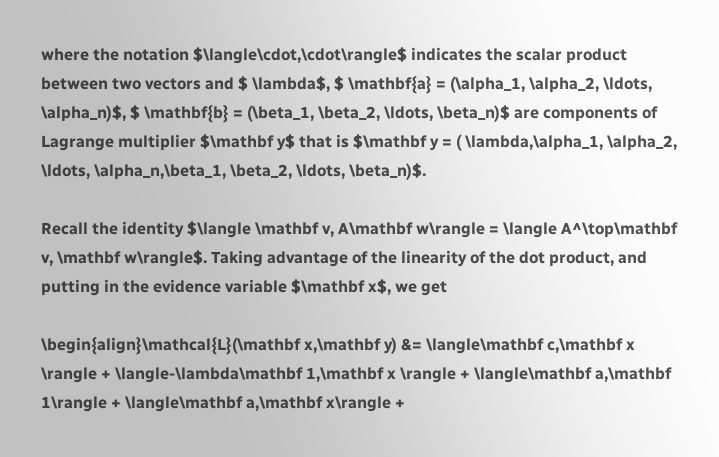where the notation $\langle\cdot,\cdot\rangle$ indicates the scalar product between two vectors and $ \lambda$, $ \mathbf{a} = (\alpha_1, \alpha_2, \ldots, \alpha_n)$, $ \mathbf{b} = (\beta_1, \beta_2, \ldots, \beta_n)$ are components of Lagrange multiplier $\mathbf y$ that is $\mathbf y = ( \lambda,\alpha_1, \alpha_2, \ldots, \alpha_n,\beta_1, \beta_2, \ldots, \beta_n)$.

Recall the identity $\langle \mathbf v, A\mathbf w\rangle = \langle A^\top\mathbf v, \mathbf w\rangle$. Taking advantage of the linearity of the dot product, and putting in the evidence variable $\mathbf x$, we get

\begin{align}\mathcal{L}(\mathbf x,\mathbf y) &= \langle\mathbf c,\mathbf x \rangle + \langle-\lambda\mathbf 1,\mathbf x \rangle + \langle\mathbf a,\mathbf 1\rangle + \langle\mathbf a,\mathbf x\rangle +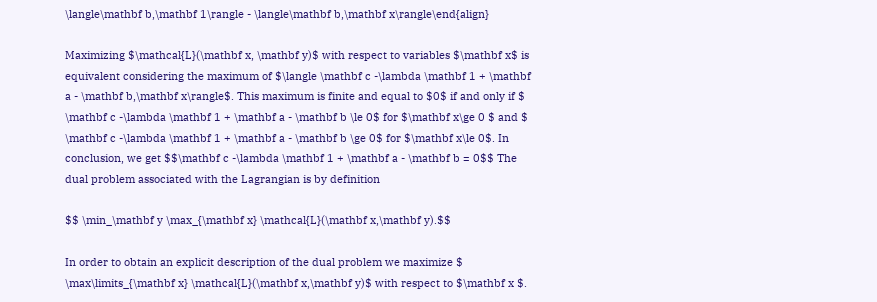\langle\mathbf b,\mathbf 1\rangle - \langle\mathbf b,\mathbf x\rangle\end{align}

Maximizing $\mathcal{L}(\mathbf x, \mathbf y)$ with respect to variables $\mathbf x$ is equivalent considering the maximum of $\langle \mathbf c -\lambda \mathbf 1 + \mathbf a - \mathbf b,\mathbf x\rangle$. This maximum is finite and equal to $0$ if and only if $ \mathbf c -\lambda \mathbf 1 + \mathbf a - \mathbf b \le 0$ for $\mathbf x\ge 0 $ and $ \mathbf c -\lambda \mathbf 1 + \mathbf a - \mathbf b \ge 0$ for $\mathbf x\le 0$. In conclusion, we get $$\mathbf c -\lambda \mathbf 1 + \mathbf a - \mathbf b = 0$$ The dual problem associated with the Lagrangian is by definition

$$ \min_\mathbf y \max_{\mathbf x} \mathcal{L}(\mathbf x,\mathbf y).$$

In order to obtain an explicit description of the dual problem we maximize $ \max\limits_{\mathbf x} \mathcal{L}(\mathbf x,\mathbf y)$ with respect to $\mathbf x $.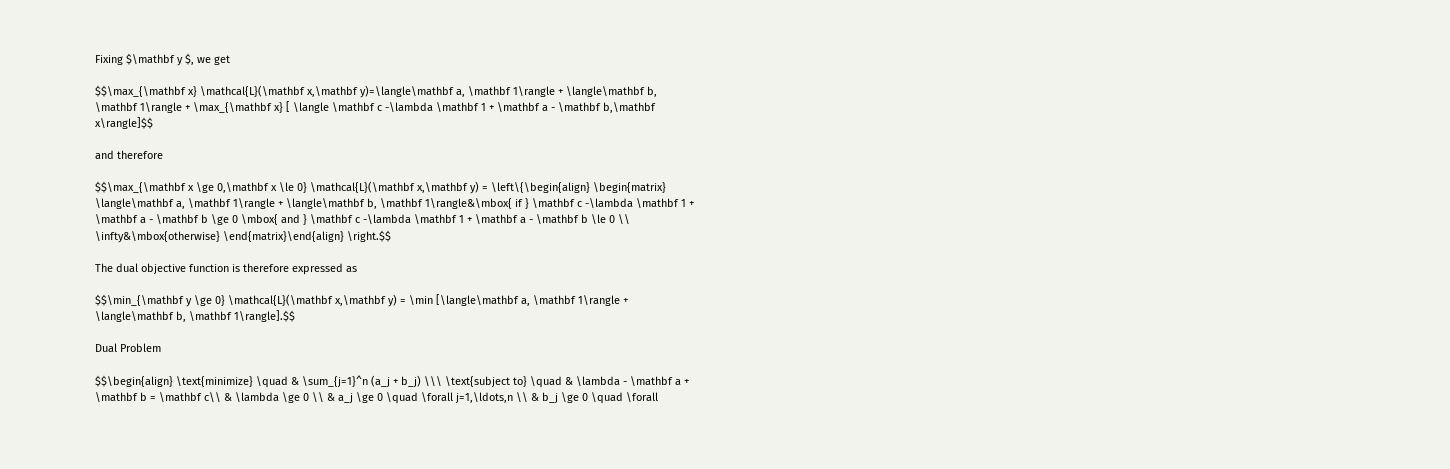Fixing $\mathbf y $, we get

$$\max_{\mathbf x} \mathcal{L}(\mathbf x,\mathbf y)=\langle\mathbf a, \mathbf 1\rangle + \langle\mathbf b, \mathbf 1\rangle + \max_{\mathbf x} [ \langle \mathbf c -\lambda \mathbf 1 + \mathbf a - \mathbf b,\mathbf x\rangle]$$

and therefore

$$\max_{\mathbf x \ge 0,\mathbf x \le 0} \mathcal{L}(\mathbf x,\mathbf y) = \left\{\begin{align} \begin{matrix} \langle\mathbf a, \mathbf 1\rangle + \langle\mathbf b, \mathbf 1\rangle&\mbox{ if } \mathbf c -\lambda \mathbf 1 + \mathbf a - \mathbf b \ge 0 \mbox{ and } \mathbf c -\lambda \mathbf 1 + \mathbf a - \mathbf b \le 0 \\ \infty&\mbox{otherwise} \end{matrix}\end{align} \right.$$

The dual objective function is therefore expressed as

$$\min_{\mathbf y \ge 0} \mathcal{L}(\mathbf x,\mathbf y) = \min [\langle\mathbf a, \mathbf 1\rangle + \langle\mathbf b, \mathbf 1\rangle].$$

Dual Problem

$$\begin{align} \text{minimize} \quad & \sum_{j=1}^n (a_j + b_j) \\\ \text{subject to} \quad & \lambda - \mathbf a + \mathbf b = \mathbf c\\ & \lambda \ge 0 \\ & a_j \ge 0 \quad \forall j=1,\ldots,n \\ & b_j \ge 0 \quad \forall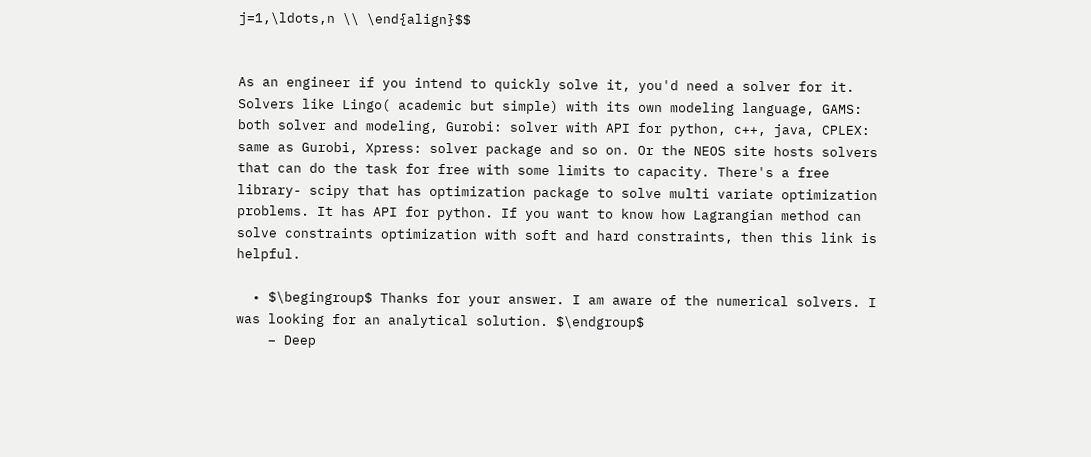j=1,\ldots,n \\ \end{align}$$


As an engineer if you intend to quickly solve it, you'd need a solver for it. Solvers like Lingo( academic but simple) with its own modeling language, GAMS: both solver and modeling, Gurobi: solver with API for python, c++, java, CPLEX: same as Gurobi, Xpress: solver package and so on. Or the NEOS site hosts solvers that can do the task for free with some limits to capacity. There's a free library- scipy that has optimization package to solve multi variate optimization problems. It has API for python. If you want to know how Lagrangian method can solve constraints optimization with soft and hard constraints, then this link is helpful.

  • $\begingroup$ Thanks for your answer. I am aware of the numerical solvers. I was looking for an analytical solution. $\endgroup$
    – Deep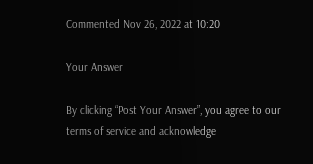Commented Nov 26, 2022 at 10:20

Your Answer

By clicking “Post Your Answer”, you agree to our terms of service and acknowledge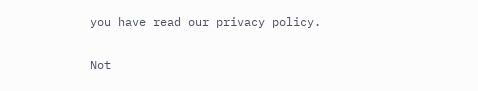you have read our privacy policy.

Not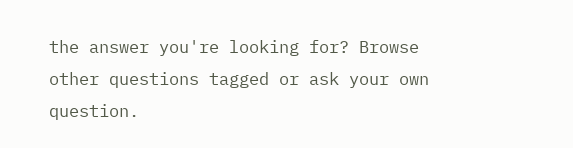the answer you're looking for? Browse other questions tagged or ask your own question.